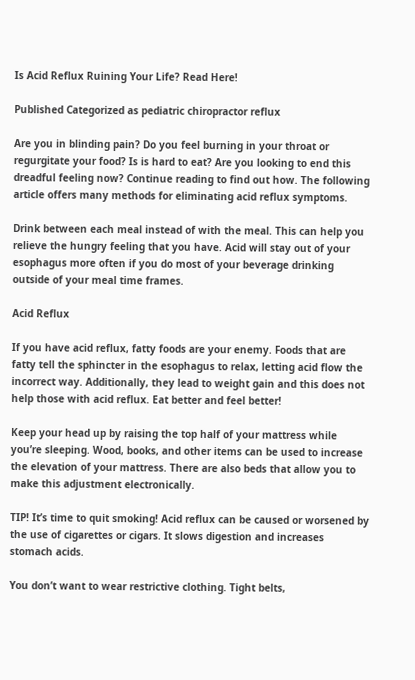Is Acid Reflux Ruining Your Life? Read Here!

Published Categorized as pediatric chiropractor reflux

Are you in blinding pain? Do you feel burning in your throat or regurgitate your food? Is is hard to eat? Are you looking to end this dreadful feeling now? Continue reading to find out how. The following article offers many methods for eliminating acid reflux symptoms.

Drink between each meal instead of with the meal. This can help you relieve the hungry feeling that you have. Acid will stay out of your esophagus more often if you do most of your beverage drinking outside of your meal time frames.

Acid Reflux

If you have acid reflux, fatty foods are your enemy. Foods that are fatty tell the sphincter in the esophagus to relax, letting acid flow the incorrect way. Additionally, they lead to weight gain and this does not help those with acid reflux. Eat better and feel better!

Keep your head up by raising the top half of your mattress while you’re sleeping. Wood, books, and other items can be used to increase the elevation of your mattress. There are also beds that allow you to make this adjustment electronically.

TIP! It’s time to quit smoking! Acid reflux can be caused or worsened by the use of cigarettes or cigars. It slows digestion and increases stomach acids.

You don’t want to wear restrictive clothing. Tight belts,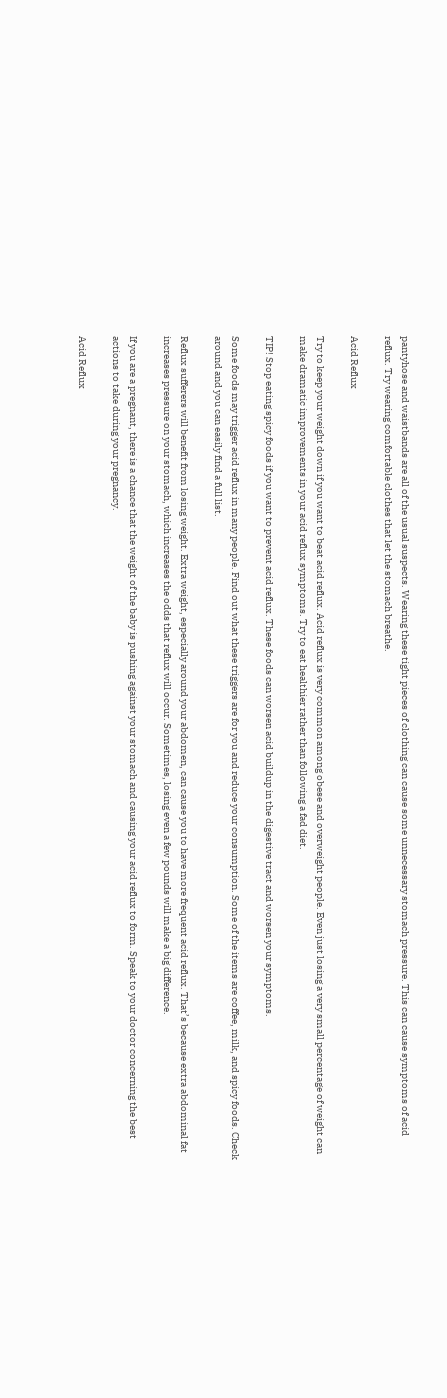pantyhose and waistbands are all of the usual suspects. Wearing these tight pieces of clothing can cause some unnecessary stomach pressure. This can cause symptoms of acid reflux. Try wearing comfortable clothes that let the stomach breathe.

Acid Reflux

Try to keep your weight down if you want to beat acid reflux. Acid reflux is very common among obese and overweight people. Even just losing a very small percentage of weight can make dramatic improvements in your acid reflux symptoms. Try to eat healthier rather than following a fad diet.

TIP! Stop eating spicy foods if you want to prevent acid reflux. These foods can worsen acid buildup in the digestive tract and worsen your symptoms.

Some foods may trigger acid reflux in many people. Find out what these triggers are for you and reduce your consumption. Some of the items are coffee, milk, and spicy foods. Check around and you can easily find a full list.

Reflux sufferers will benefit from losing weight. Extra weight, especially around your abdomen, can cause you to have more frequent acid reflux. That’s because extra abdominal fat increases pressure on your stomach, which increases the odds that reflux will occur. Sometimes, losing even a few pounds will make a big difference.

If you are a pregnant, there is a chance that the weight of the baby is pushing against your stomach and causing your acid reflux to form. Speak to your doctor concerning the best actions to take during your pregnancy.

Acid Reflux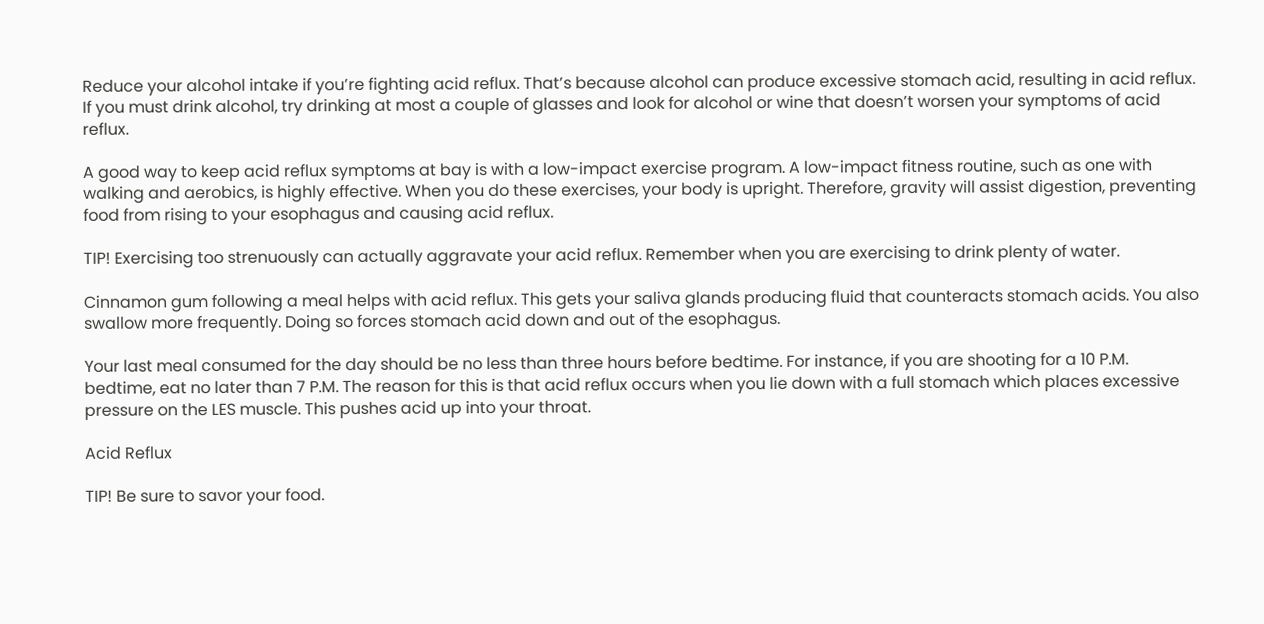Reduce your alcohol intake if you’re fighting acid reflux. That’s because alcohol can produce excessive stomach acid, resulting in acid reflux. If you must drink alcohol, try drinking at most a couple of glasses and look for alcohol or wine that doesn’t worsen your symptoms of acid reflux.

A good way to keep acid reflux symptoms at bay is with a low-impact exercise program. A low-impact fitness routine, such as one with walking and aerobics, is highly effective. When you do these exercises, your body is upright. Therefore, gravity will assist digestion, preventing food from rising to your esophagus and causing acid reflux.

TIP! Exercising too strenuously can actually aggravate your acid reflux. Remember when you are exercising to drink plenty of water.

Cinnamon gum following a meal helps with acid reflux. This gets your saliva glands producing fluid that counteracts stomach acids. You also swallow more frequently. Doing so forces stomach acid down and out of the esophagus.

Your last meal consumed for the day should be no less than three hours before bedtime. For instance, if you are shooting for a 10 P.M. bedtime, eat no later than 7 P.M. The reason for this is that acid reflux occurs when you lie down with a full stomach which places excessive pressure on the LES muscle. This pushes acid up into your throat.

Acid Reflux

TIP! Be sure to savor your food.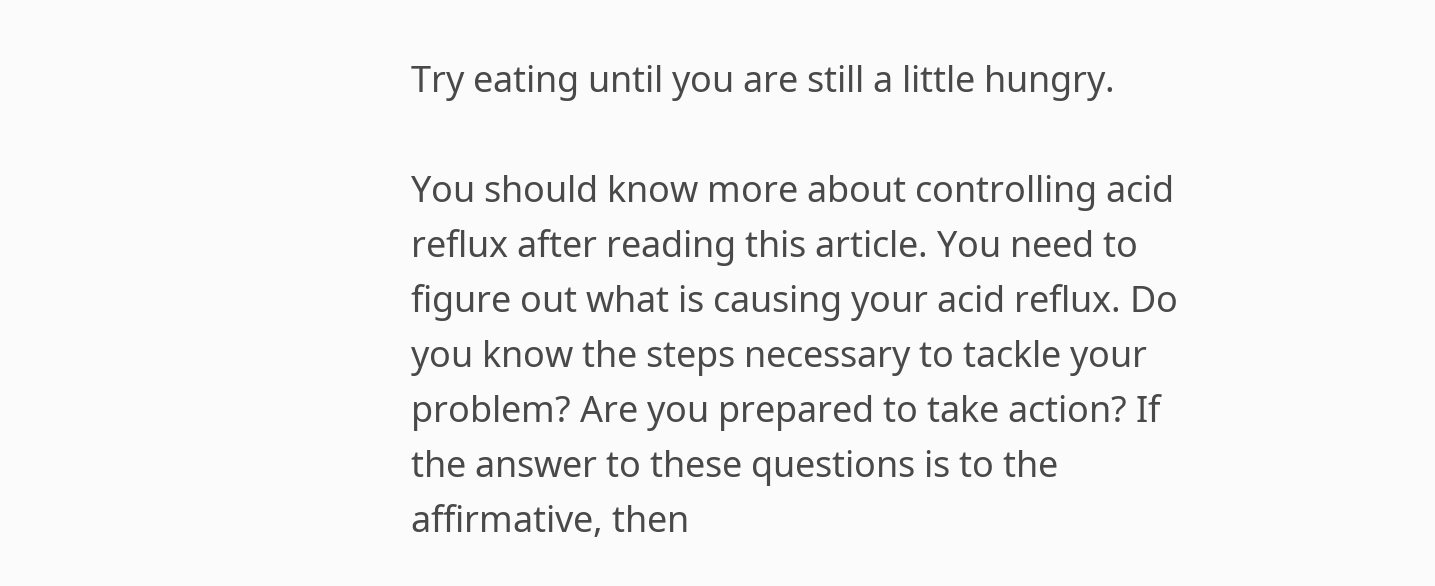Try eating until you are still a little hungry.

You should know more about controlling acid reflux after reading this article. You need to figure out what is causing your acid reflux. Do you know the steps necessary to tackle your problem? Are you prepared to take action? If the answer to these questions is to the affirmative, then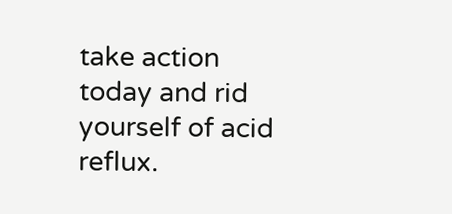take action today and rid yourself of acid reflux.